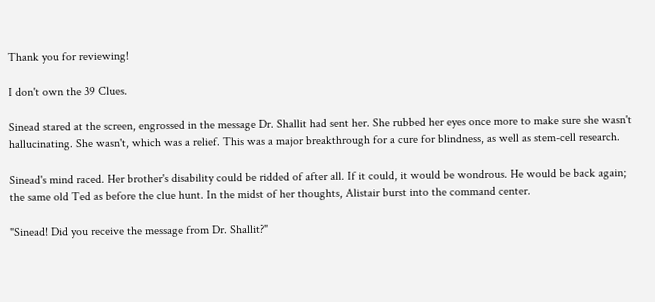Thank you for reviewing!

I don't own the 39 Clues.

Sinead stared at the screen, engrossed in the message Dr. Shallit had sent her. She rubbed her eyes once more to make sure she wasn't hallucinating. She wasn't, which was a relief. This was a major breakthrough for a cure for blindness, as well as stem-cell research.

Sinead's mind raced. Her brother's disability could be ridded of after all. If it could, it would be wondrous. He would be back again; the same old Ted as before the clue hunt. In the midst of her thoughts, Alistair burst into the command center.

"Sinead! Did you receive the message from Dr. Shallit?"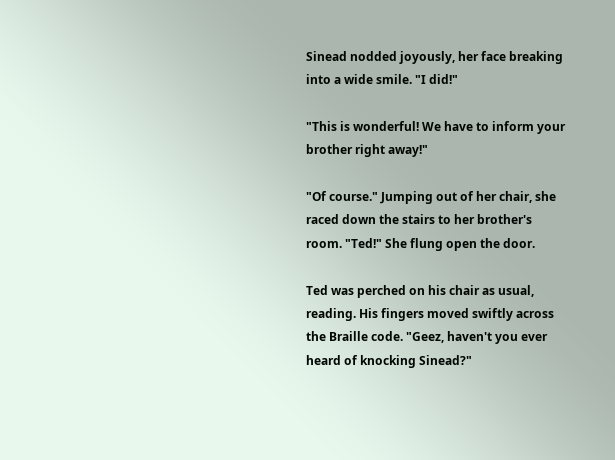Sinead nodded joyously, her face breaking into a wide smile. "I did!"

"This is wonderful! We have to inform your brother right away!"

"Of course." Jumping out of her chair, she raced down the stairs to her brother's room. "Ted!" She flung open the door.

Ted was perched on his chair as usual, reading. His fingers moved swiftly across the Braille code. "Geez, haven't you ever heard of knocking Sinead?"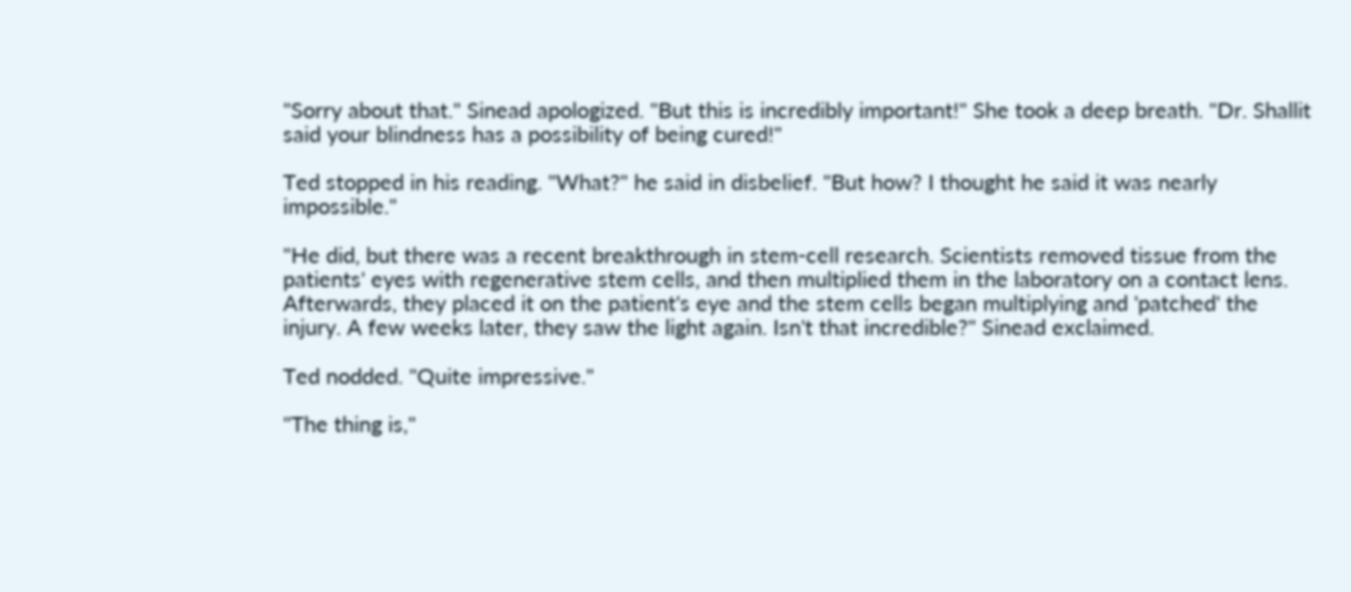"Sorry about that." Sinead apologized. "But this is incredibly important!" She took a deep breath. "Dr. Shallit said your blindness has a possibility of being cured!"

Ted stopped in his reading. "What?" he said in disbelief. "But how? I thought he said it was nearly impossible."

"He did, but there was a recent breakthrough in stem-cell research. Scientists removed tissue from the patients' eyes with regenerative stem cells, and then multiplied them in the laboratory on a contact lens. Afterwards, they placed it on the patient's eye and the stem cells began multiplying and 'patched' the injury. A few weeks later, they saw the light again. Isn't that incredible?" Sinead exclaimed.

Ted nodded. "Quite impressive."

"The thing is,"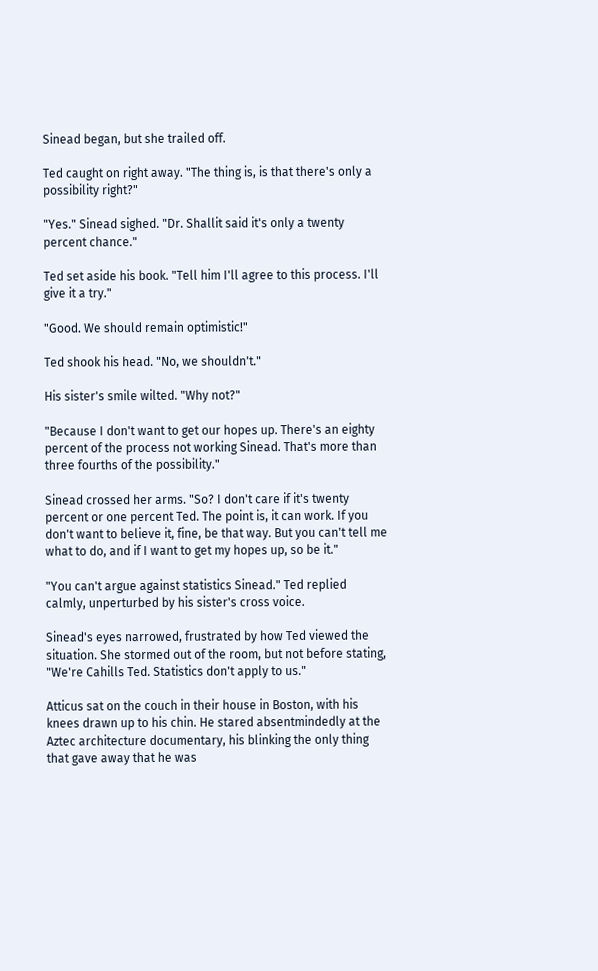Sinead began, but she trailed off.

Ted caught on right away. "The thing is, is that there's only a possibility right?"

"Yes." Sinead sighed. "Dr. Shallit said it's only a twenty percent chance."

Ted set aside his book. "Tell him I'll agree to this process. I'll give it a try."

"Good. We should remain optimistic!"

Ted shook his head. "No, we shouldn't."

His sister's smile wilted. "Why not?"

"Because I don't want to get our hopes up. There's an eighty percent of the process not working Sinead. That's more than three fourths of the possibility."

Sinead crossed her arms. "So? I don't care if it's twenty percent or one percent Ted. The point is, it can work. If you don't want to believe it, fine, be that way. But you can't tell me what to do, and if I want to get my hopes up, so be it."

"You can't argue against statistics Sinead." Ted replied calmly, unperturbed by his sister's cross voice.

Sinead's eyes narrowed, frustrated by how Ted viewed the situation. She stormed out of the room, but not before stating, "We're Cahills Ted. Statistics don't apply to us."

Atticus sat on the couch in their house in Boston, with his knees drawn up to his chin. He stared absentmindedly at the Aztec architecture documentary, his blinking the only thing that gave away that he was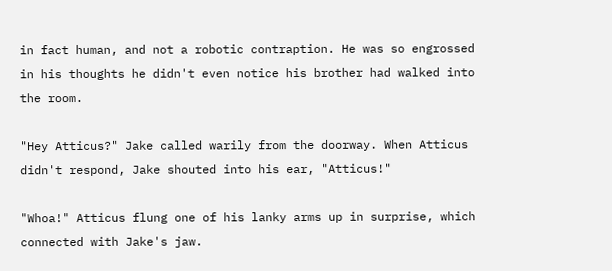in fact human, and not a robotic contraption. He was so engrossed in his thoughts he didn't even notice his brother had walked into the room.

"Hey Atticus?" Jake called warily from the doorway. When Atticus didn't respond, Jake shouted into his ear, "Atticus!"

"Whoa!" Atticus flung one of his lanky arms up in surprise, which connected with Jake's jaw.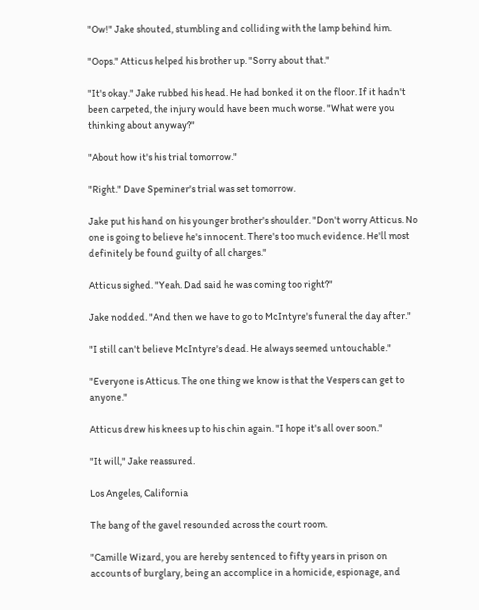"Ow!" Jake shouted, stumbling and colliding with the lamp behind him.

"Oops." Atticus helped his brother up. "Sorry about that."

"It's okay." Jake rubbed his head. He had bonked it on the floor. If it hadn't been carpeted, the injury would have been much worse. "What were you thinking about anyway?"

"About how it's his trial tomorrow."

"Right." Dave Speminer's trial was set tomorrow.

Jake put his hand on his younger brother's shoulder. "Don't worry Atticus. No one is going to believe he's innocent. There's too much evidence. He'll most definitely be found guilty of all charges."

Atticus sighed. "Yeah. Dad said he was coming too right?"

Jake nodded. "And then we have to go to McIntyre's funeral the day after."

"I still can't believe McIntyre's dead. He always seemed untouchable."

"Everyone is Atticus. The one thing we know is that the Vespers can get to anyone."

Atticus drew his knees up to his chin again. "I hope it's all over soon."

"It will," Jake reassured.

Los Angeles, California

The bang of the gavel resounded across the court room.

"Camille Wizard, you are hereby sentenced to fifty years in prison on accounts of burglary, being an accomplice in a homicide, espionage, and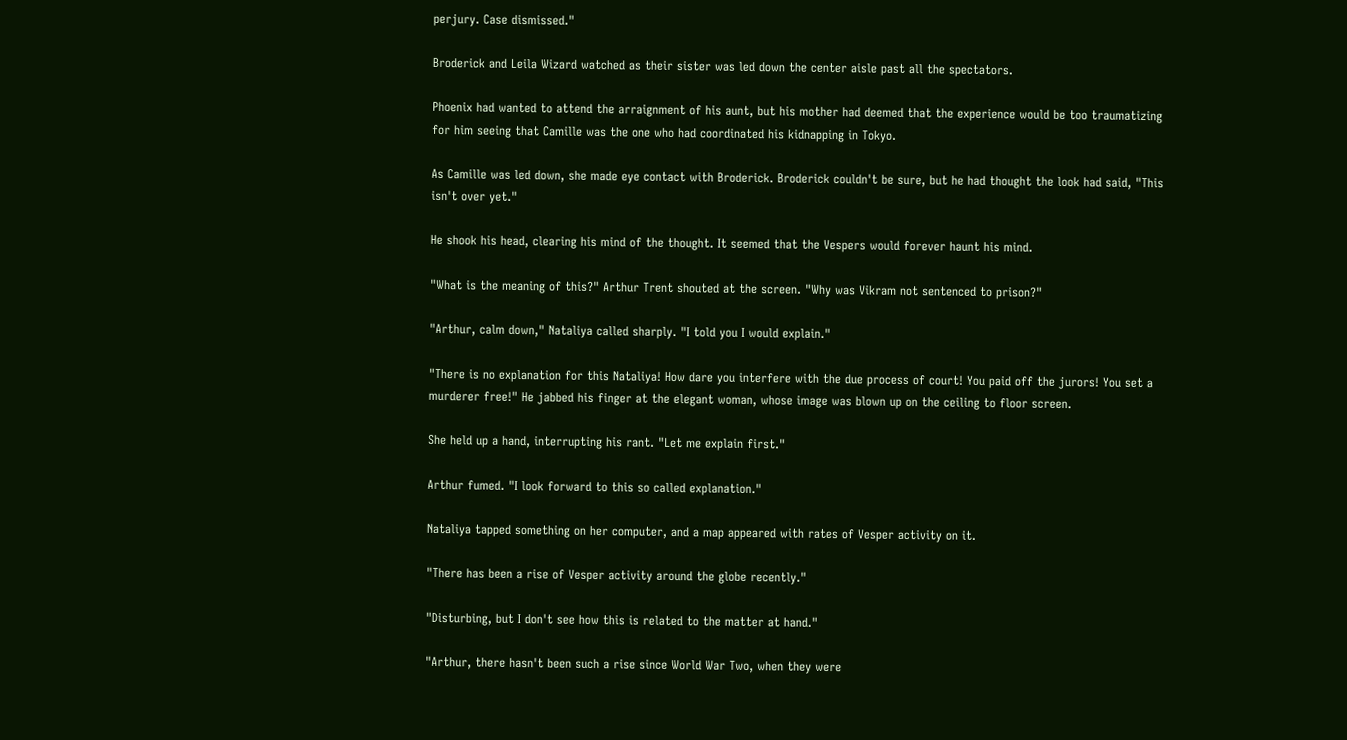perjury. Case dismissed."

Broderick and Leila Wizard watched as their sister was led down the center aisle past all the spectators.

Phoenix had wanted to attend the arraignment of his aunt, but his mother had deemed that the experience would be too traumatizing for him seeing that Camille was the one who had coordinated his kidnapping in Tokyo.

As Camille was led down, she made eye contact with Broderick. Broderick couldn't be sure, but he had thought the look had said, "This isn't over yet."

He shook his head, clearing his mind of the thought. It seemed that the Vespers would forever haunt his mind.

"What is the meaning of this?" Arthur Trent shouted at the screen. "Why was Vikram not sentenced to prison?"

"Arthur, calm down," Nataliya called sharply. "I told you I would explain."

"There is no explanation for this Nataliya! How dare you interfere with the due process of court! You paid off the jurors! You set a murderer free!" He jabbed his finger at the elegant woman, whose image was blown up on the ceiling to floor screen.

She held up a hand, interrupting his rant. "Let me explain first."

Arthur fumed. "I look forward to this so called explanation."

Nataliya tapped something on her computer, and a map appeared with rates of Vesper activity on it.

"There has been a rise of Vesper activity around the globe recently."

"Disturbing, but I don't see how this is related to the matter at hand."

"Arthur, there hasn't been such a rise since World War Two, when they were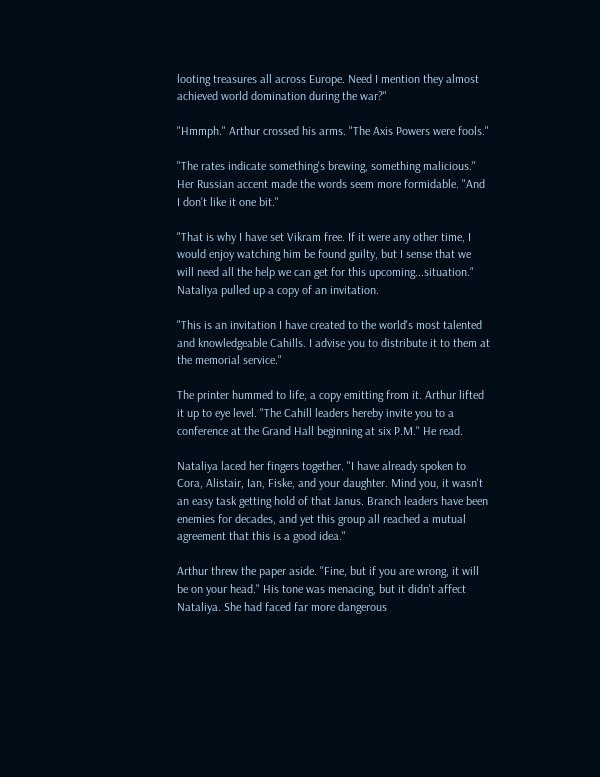looting treasures all across Europe. Need I mention they almost achieved world domination during the war?"

"Hmmph." Arthur crossed his arms. "The Axis Powers were fools."

"The rates indicate something's brewing, something malicious." Her Russian accent made the words seem more formidable. "And I don't like it one bit."

"That is why I have set Vikram free. If it were any other time, I would enjoy watching him be found guilty, but I sense that we will need all the help we can get for this upcoming...situation." Nataliya pulled up a copy of an invitation.

"This is an invitation I have created to the world's most talented and knowledgeable Cahills. I advise you to distribute it to them at the memorial service."

The printer hummed to life, a copy emitting from it. Arthur lifted it up to eye level. "The Cahill leaders hereby invite you to a conference at the Grand Hall beginning at six P.M." He read.

Nataliya laced her fingers together. "I have already spoken to Cora, Alistair, Ian, Fiske, and your daughter. Mind you, it wasn't an easy task getting hold of that Janus. Branch leaders have been enemies for decades, and yet this group all reached a mutual agreement that this is a good idea."

Arthur threw the paper aside. "Fine, but if you are wrong, it will be on your head." His tone was menacing, but it didn't affect Nataliya. She had faced far more dangerous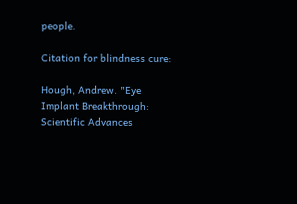people.

Citation for blindness cure:

Hough, Andrew. "Eye Implant Breakthrough: Scientific Advances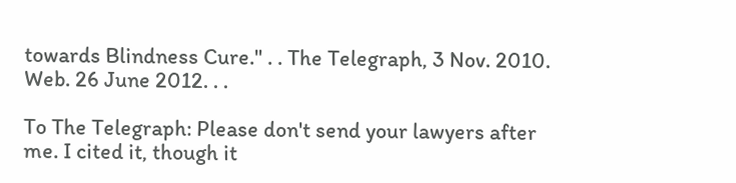towards Blindness Cure." . . The Telegraph, 3 Nov. 2010. Web. 26 June 2012. . .

To The Telegraph: Please don't send your lawyers after me. I cited it, though it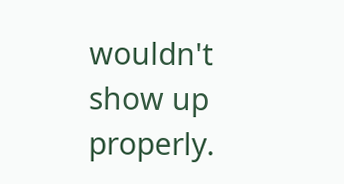wouldn't show up properly.